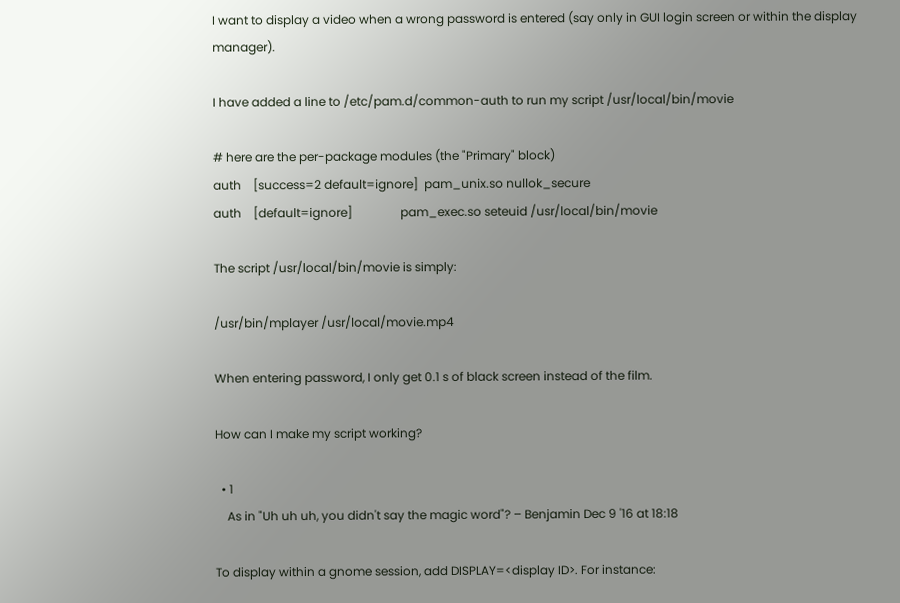I want to display a video when a wrong password is entered (say only in GUI login screen or within the display manager).

I have added a line to /etc/pam.d/common-auth to run my script /usr/local/bin/movie

# here are the per-package modules (the "Primary" block)
auth    [success=2 default=ignore]  pam_unix.so nullok_secure
auth    [default=ignore]                pam_exec.so seteuid /usr/local/bin/movie

The script /usr/local/bin/movie is simply:

/usr/bin/mplayer /usr/local/movie.mp4

When entering password, I only get 0.1 s of black screen instead of the film.

How can I make my script working?

  • 1
    As in "Uh uh uh, you didn't say the magic word"? – Benjamin Dec 9 '16 at 18:18

To display within a gnome session, add DISPLAY=<display ID>. For instance: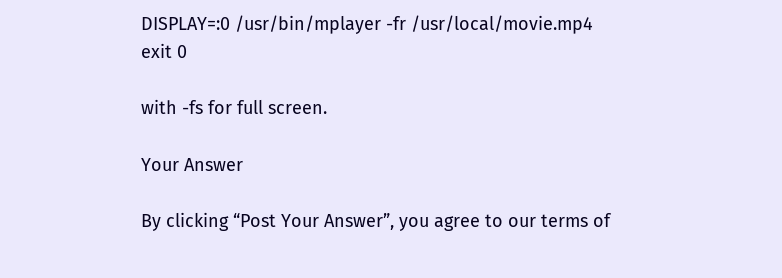DISPLAY=:0 /usr/bin/mplayer -fr /usr/local/movie.mp4
exit 0

with -fs for full screen.

Your Answer

By clicking “Post Your Answer”, you agree to our terms of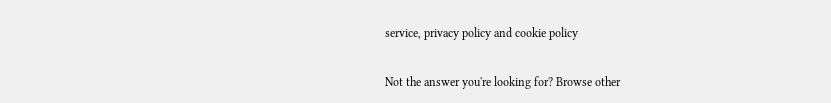service, privacy policy and cookie policy

Not the answer you're looking for? Browse other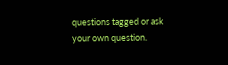questions tagged or ask your own question.